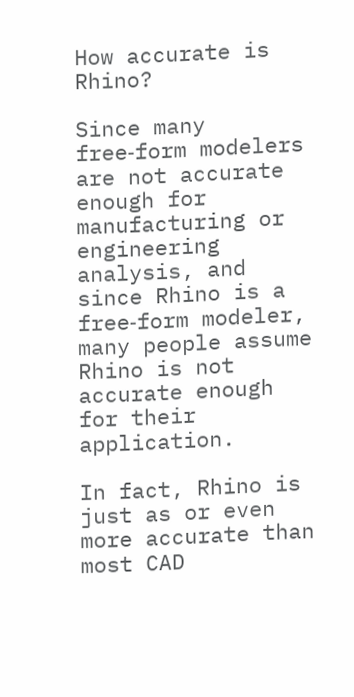How accurate is Rhino?

Since many free‑form modelers are not accurate enough for manufacturing or engineering analysis, and since Rhino is a free‑form modeler, many people assume Rhino is not accurate enough for their application.

In fact, Rhino is just as or even more accurate than most CAD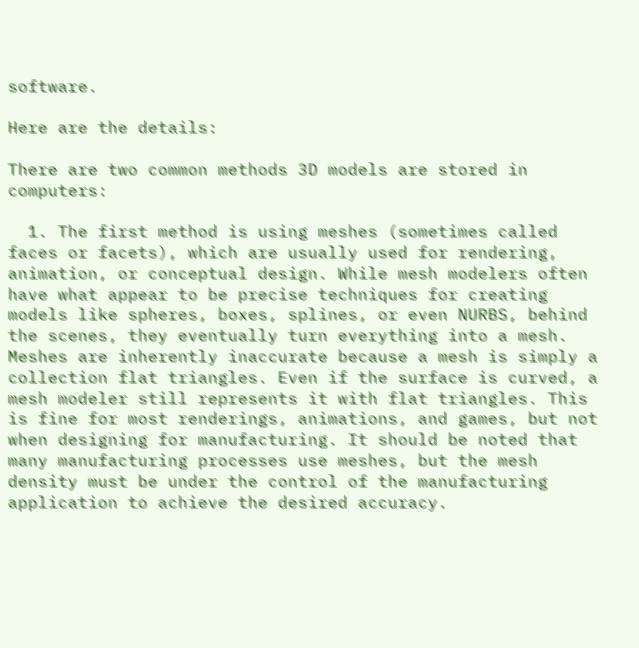software.

Here are the details:

There are two common methods 3D models are stored in computers:

  1. The first method is using meshes (sometimes called faces or facets), which are usually used for rendering, animation, or conceptual design. While mesh modelers often have what appear to be precise techniques for creating models like spheres, boxes, splines, or even NURBS, behind the scenes, they eventually turn everything into a mesh. Meshes are inherently inaccurate because a mesh is simply a collection flat triangles. Even if the surface is curved, a mesh modeler still represents it with flat triangles. This is fine for most renderings, animations, and games, but not when designing for manufacturing. It should be noted that many manufacturing processes use meshes, but the mesh density must be under the control of the manufacturing application to achieve the desired accuracy.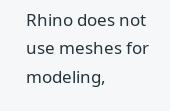Rhino does not use meshes for modeling,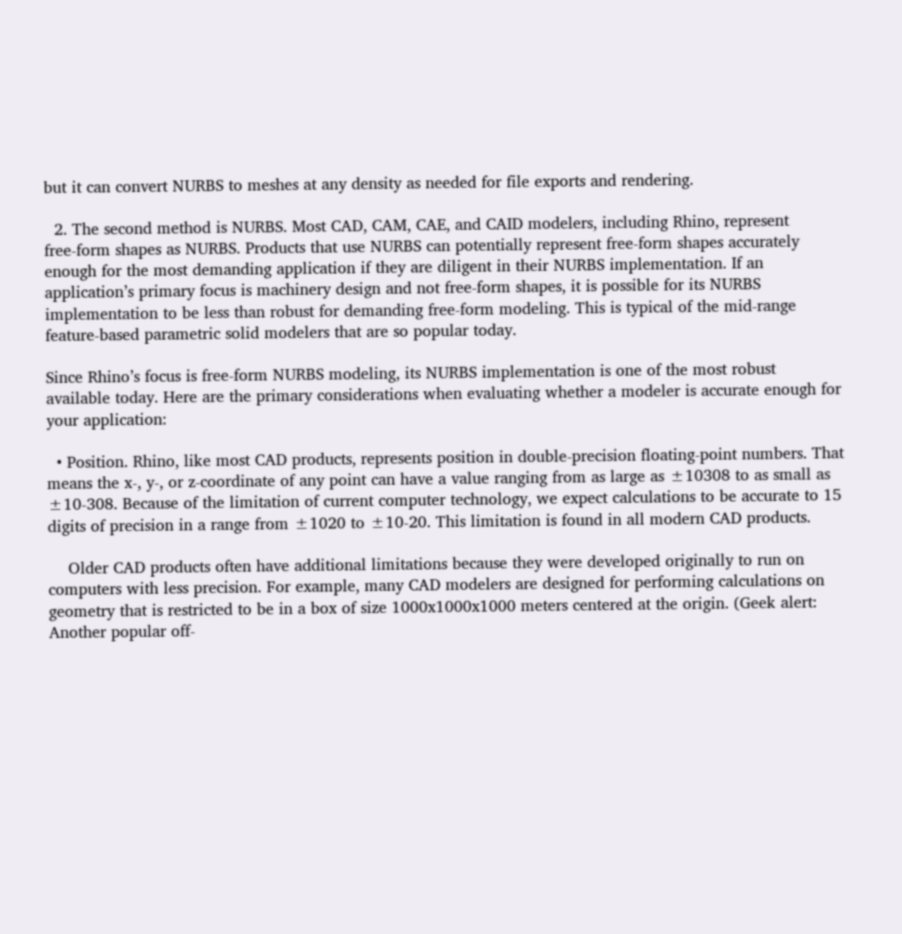but it can convert NURBS to meshes at any density as needed for file exports and rendering.

  2. The second method is NURBS. Most CAD, CAM, CAE, and CAID modelers, including Rhino, represent free‑form shapes as NURBS. Products that use NURBS can potentially represent free‑form shapes accurately enough for the most demanding application if they are diligent in their NURBS implementation. If an application’s primary focus is machinery design and not free‑form shapes, it is possible for its NURBS implementation to be less than robust for demanding free‑form modeling. This is typical of the mid-range feature-based parametric solid modelers that are so popular today.

Since Rhino’s focus is free‑form NURBS modeling, its NURBS implementation is one of the most robust available today. Here are the primary considerations when evaluating whether a modeler is accurate enough for your application:

  • Position. Rhino, like most CAD products, represents position in double-precision floating-point numbers. That means the x‑, y‑, or z-coordinate of any point can have a value ranging from as large as ±10308 to as small as ±10-308. Because of the limitation of current computer technology, we expect calculations to be accurate to 15 digits of precision in a range from ±1020 to ±10-20. This limitation is found in all modern CAD products.

    Older CAD products often have additional limitations because they were developed originally to run on computers with less precision. For example, many CAD modelers are designed for performing calculations on geometry that is restricted to be in a box of size 1000x1000x1000 meters centered at the origin. (Geek alert: Another popular off-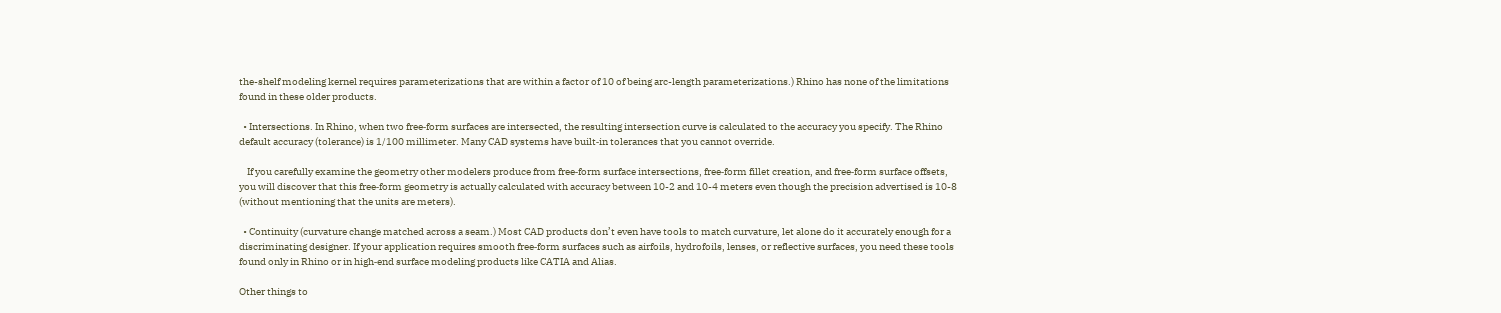the-shelf modeling kernel requires parameterizations that are within a factor of 10 of being arc-length parameterizations.) Rhino has none of the limitations found in these older products.

  • Intersections. In Rhino, when two free‑form surfaces are intersected, the resulting intersection curve is calculated to the accuracy you specify. The Rhino default accuracy (tolerance) is 1/100 millimeter. Many CAD systems have built‑in tolerances that you cannot override.

    If you carefully examine the geometry other modelers produce from free‑form surface intersections, free‑form fillet creation, and free‑form surface offsets, you will discover that this free‑form geometry is actually calculated with accuracy between 10-2 and 10-4 meters even though the precision advertised is 10-8 (without mentioning that the units are meters).

  • Continuity (curvature change matched across a seam.) Most CAD products don’t even have tools to match curvature, let alone do it accurately enough for a discriminating designer. If your application requires smooth free‑form surfaces such as airfoils, hydrofoils, lenses, or reflective surfaces, you need these tools found only in Rhino or in high‑end surface modeling products like CATIA and Alias.

Other things to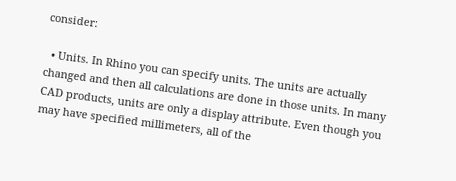consider:

  • Units. In Rhino you can specify units. The units are actually changed and then all calculations are done in those units. In many CAD products, units are only a display attribute. Even though you may have specified millimeters, all of the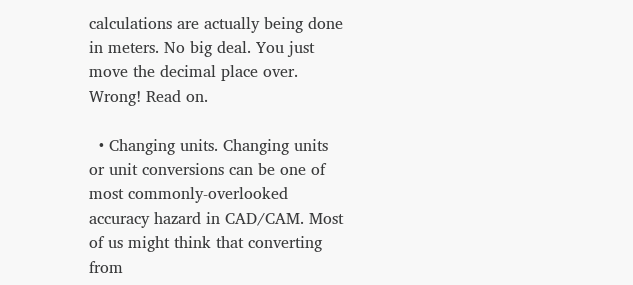calculations are actually being done in meters. No big deal. You just move the decimal place over. Wrong! Read on.

  • Changing units. Changing units or unit conversions can be one of most commonly-overlooked accuracy hazard in CAD/CAM. Most of us might think that converting from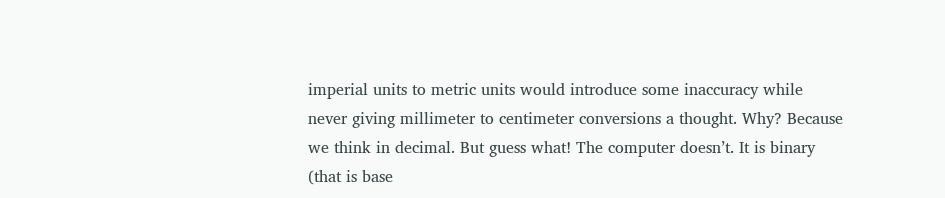imperial units to metric units would introduce some inaccuracy while never giving millimeter to centimeter conversions a thought. Why? Because we think in decimal. But guess what! The computer doesn’t. It is binary (that is base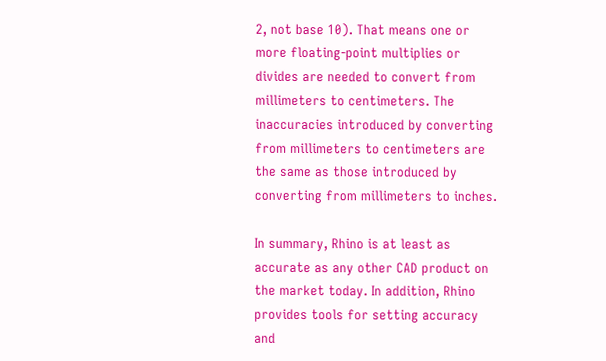2, not base 10). That means one or more floating-point multiplies or divides are needed to convert from millimeters to centimeters. The inaccuracies introduced by converting from millimeters to centimeters are the same as those introduced by converting from millimeters to inches.

In summary, Rhino is at least as accurate as any other CAD product on the market today. In addition, Rhino provides tools for setting accuracy and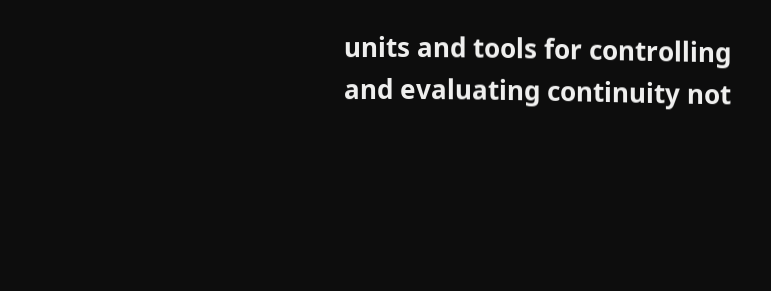units and tools for controlling and evaluating continuity not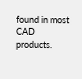found in most CAD products.